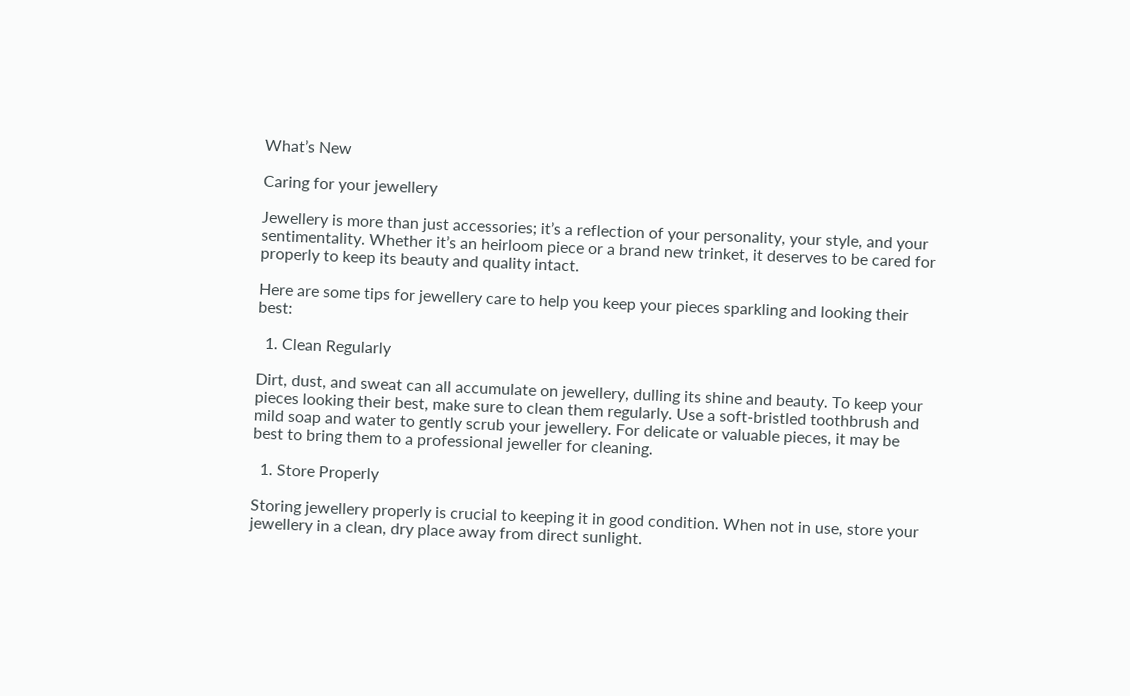What’s New

Caring for your jewellery

Jewellery is more than just accessories; it’s a reflection of your personality, your style, and your sentimentality. Whether it’s an heirloom piece or a brand new trinket, it deserves to be cared for properly to keep its beauty and quality intact.

Here are some tips for jewellery care to help you keep your pieces sparkling and looking their best:

  1. Clean Regularly

Dirt, dust, and sweat can all accumulate on jewellery, dulling its shine and beauty. To keep your pieces looking their best, make sure to clean them regularly. Use a soft-bristled toothbrush and mild soap and water to gently scrub your jewellery. For delicate or valuable pieces, it may be best to bring them to a professional jeweller for cleaning.

  1. Store Properly

Storing jewellery properly is crucial to keeping it in good condition. When not in use, store your jewellery in a clean, dry place away from direct sunlight.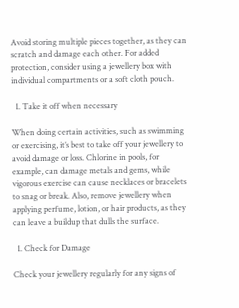Avoid storing multiple pieces together, as they can scratch and damage each other. For added protection, consider using a jewellery box with individual compartments or a soft cloth pouch.

  1. Take it off when necessary

When doing certain activities, such as swimming or exercising, it’s best to take off your jewellery to avoid damage or loss. Chlorine in pools, for example, can damage metals and gems, while vigorous exercise can cause necklaces or bracelets to snag or break. Also, remove jewellery when applying perfume, lotion, or hair products, as they can leave a buildup that dulls the surface.

  1. Check for Damage

Check your jewellery regularly for any signs of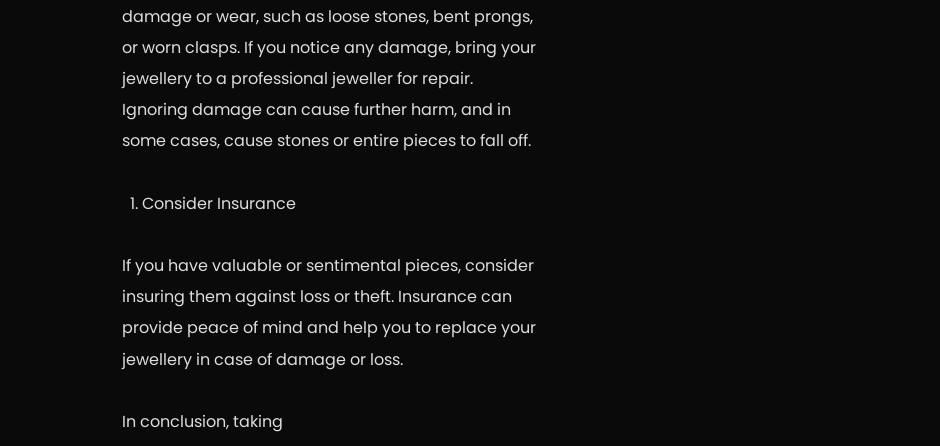damage or wear, such as loose stones, bent prongs, or worn clasps. If you notice any damage, bring your jewellery to a professional jeweller for repair. Ignoring damage can cause further harm, and in some cases, cause stones or entire pieces to fall off.

  1. Consider Insurance

If you have valuable or sentimental pieces, consider insuring them against loss or theft. Insurance can provide peace of mind and help you to replace your jewellery in case of damage or loss.

In conclusion, taking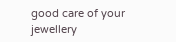good care of your jewellery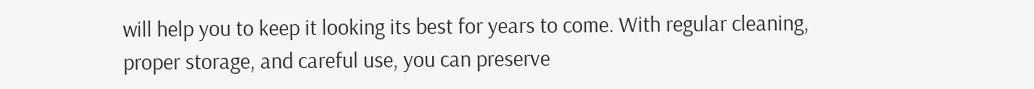will help you to keep it looking its best for years to come. With regular cleaning, proper storage, and careful use, you can preserve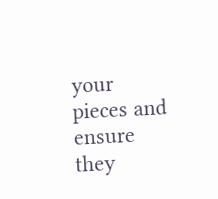your pieces and ensure they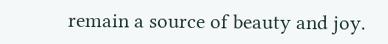remain a source of beauty and joy.